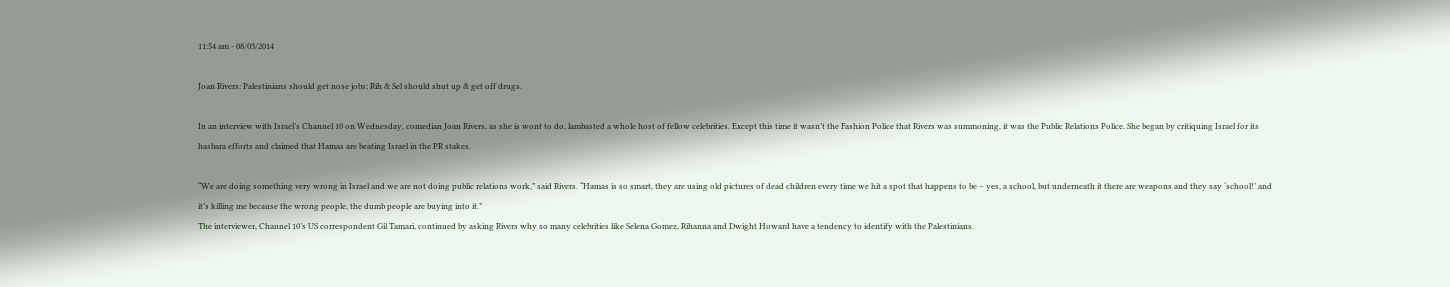11:54 am - 08/03/2014

Joan Rivers: Palestinians should get nose jobs; Rih & Sel should shut up & get off drugs.

In an interview with Israel’s Channel 10 on Wednesday, comedian Joan Rivers, as she is wont to do, lambasted a whole host of fellow celebrities. Except this time it wasn’t the Fashion Police that Rivers was summoning, it was the Public Relations Police. She began by critiquing Israel for its hasbara efforts and claimed that Hamas are beating Israel in the PR stakes.

“We are doing something very wrong in Israel and we are not doing public relations work,” said Rivers. “Hamas is so smart, they are using old pictures of dead children every time we hit a spot that happens to be – yes, a school, but underneath it there are weapons and they say ‘school!’ and it’s killing me because the wrong people, the dumb people are buying into it.”
The interviewer, Channel 10’s US correspondent Gil Tamari, continued by asking Rivers why so many celebrities like Selena Gomez, Rihanna and Dwight Howard have a tendency to identify with the Palestinians.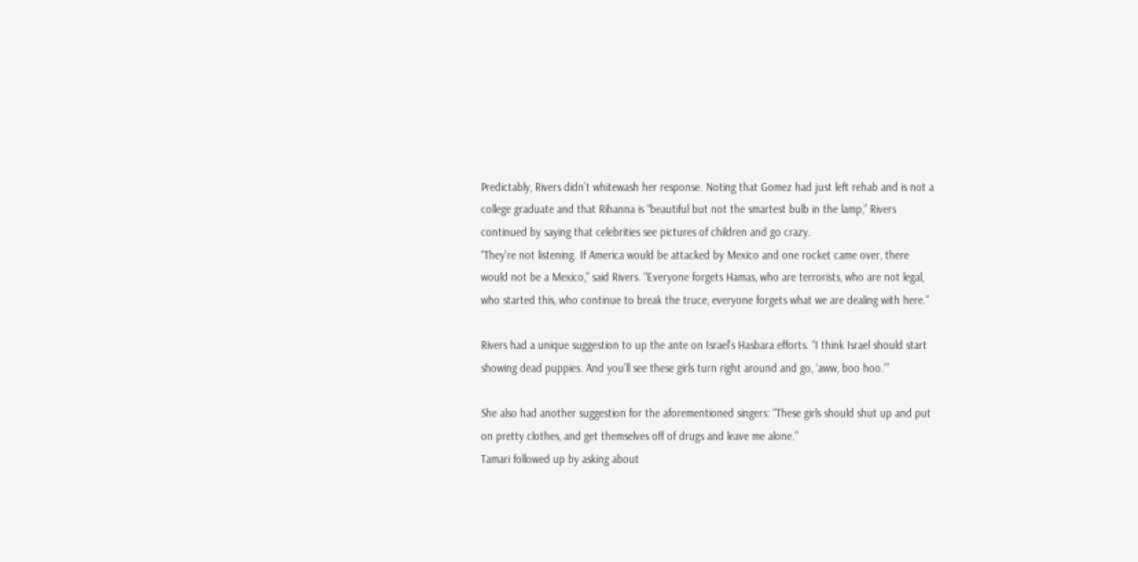Predictably, Rivers didn’t whitewash her response. Noting that Gomez had just left rehab and is not a college graduate and that Rihanna is “beautiful but not the smartest bulb in the lamp,” Rivers continued by saying that celebrities see pictures of children and go crazy.
“They’re not listening. If America would be attacked by Mexico and one rocket came over, there would not be a Mexico,” said Rivers. “Everyone forgets Hamas, who are terrorists, who are not legal, who started this, who continue to break the truce, everyone forgets what we are dealing with here.”

Rivers had a unique suggestion to up the ante on Israel’s Hasbara efforts. “I think Israel should start showing dead puppies. And you’ll see these girls turn right around and go, ‘aww, boo hoo.’”

She also had another suggestion for the aforementioned singers: “These girls should shut up and put on pretty clothes, and get themselves off of drugs and leave me alone.”
Tamari followed up by asking about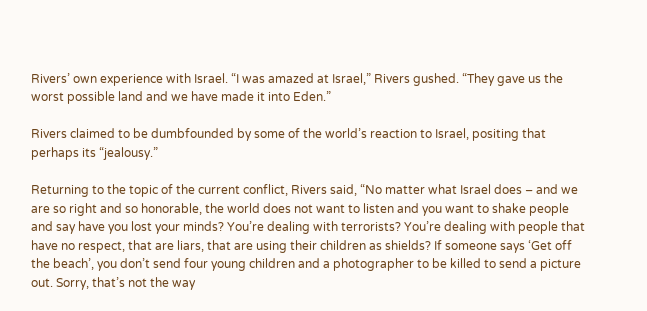Rivers’ own experience with Israel. “I was amazed at Israel,” Rivers gushed. “They gave us the worst possible land and we have made it into Eden.”

Rivers claimed to be dumbfounded by some of the world’s reaction to Israel, positing that perhaps its “jealousy.”

Returning to the topic of the current conflict, Rivers said, “No matter what Israel does – and we are so right and so honorable, the world does not want to listen and you want to shake people and say have you lost your minds? You’re dealing with terrorists? You’re dealing with people that have no respect, that are liars, that are using their children as shields? If someone says ‘Get off the beach’, you don’t send four young children and a photographer to be killed to send a picture out. Sorry, that’s not the way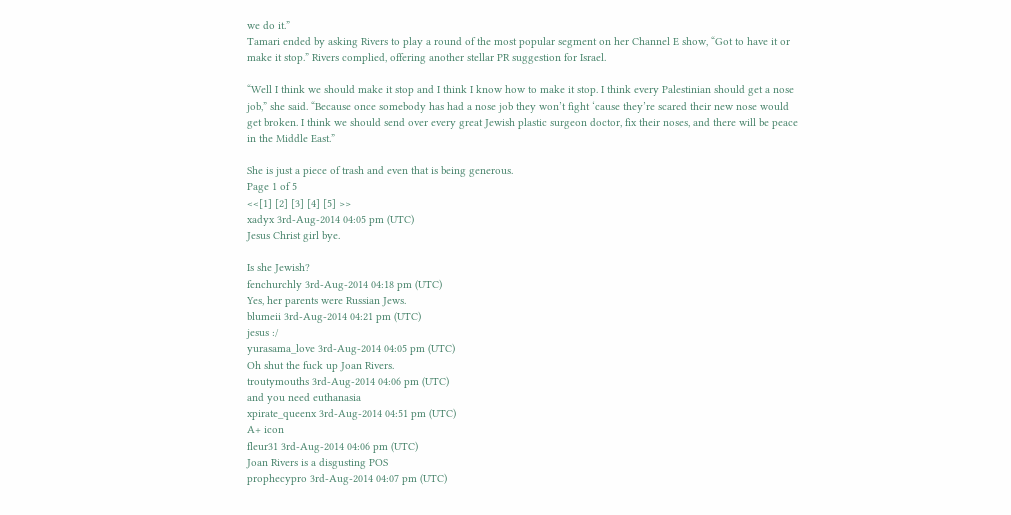we do it.”
Tamari ended by asking Rivers to play a round of the most popular segment on her Channel E show, “Got to have it or make it stop.” Rivers complied, offering another stellar PR suggestion for Israel.

“Well I think we should make it stop and I think I know how to make it stop. I think every Palestinian should get a nose job,” she said. “Because once somebody has had a nose job they won’t fight ‘cause they’re scared their new nose would get broken. I think we should send over every great Jewish plastic surgeon doctor, fix their noses, and there will be peace in the Middle East.”

She is just a piece of trash and even that is being generous.
Page 1 of 5
<<[1] [2] [3] [4] [5] >>
xadyx 3rd-Aug-2014 04:05 pm (UTC)
Jesus Christ girl bye.

Is she Jewish?
fenchurchly 3rd-Aug-2014 04:18 pm (UTC)
Yes, her parents were Russian Jews.
blumeii 3rd-Aug-2014 04:21 pm (UTC)
jesus :/
yurasama_love 3rd-Aug-2014 04:05 pm (UTC)
Oh shut the fuck up Joan Rivers.
troutymouths 3rd-Aug-2014 04:06 pm (UTC)
and you need euthanasia
xpirate_queenx 3rd-Aug-2014 04:51 pm (UTC)
A+ icon
fleur31 3rd-Aug-2014 04:06 pm (UTC)
Joan Rivers is a disgusting POS
prophecypro 3rd-Aug-2014 04:07 pm (UTC)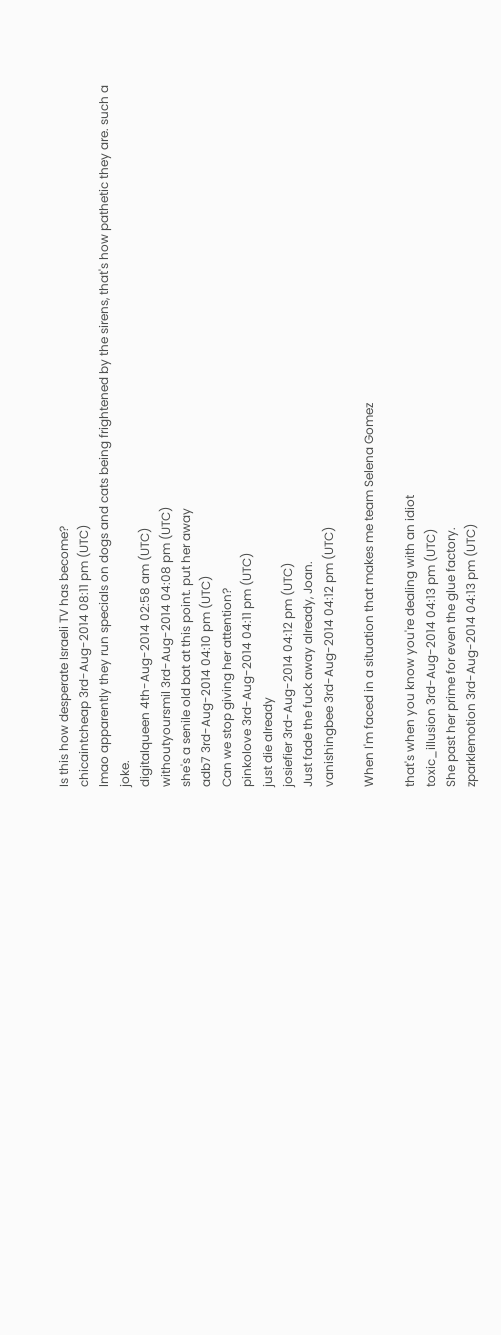Is this how desperate Israeli TV has become?
chicaintcheap 3rd-Aug-2014 08:11 pm (UTC)
lmao apparently they run specials on dogs and cats being frightened by the sirens, that's how pathetic they are. such a joke.
digitalqueen 4th-Aug-2014 02:58 am (UTC)
withoutyoursmil 3rd-Aug-2014 04:08 pm (UTC)
she's a senile old bat at this point. put her away
adb7 3rd-Aug-2014 04:10 pm (UTC)
Can we stop giving her attention?
pinkolove 3rd-Aug-2014 04:11 pm (UTC)
just die already
josiefier 3rd-Aug-2014 04:12 pm (UTC)
Just fade the fuck away already, Joan.
vanishingbee 3rd-Aug-2014 04:12 pm (UTC)

When I'm faced in a situation that makes me team Selena Gomez

that's when you know you're dealing with an idiot
toxic_illusion 3rd-Aug-2014 04:13 pm (UTC)
She past her prime for even the glue factory.
zparklemotion 3rd-Aug-2014 04:13 pm (UTC)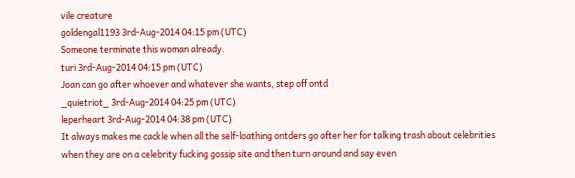vile creature
goldengal1193 3rd-Aug-2014 04:15 pm (UTC)
Someone terminate this woman already.
turi 3rd-Aug-2014 04:15 pm (UTC)
Joan can go after whoever and whatever she wants, step off ontd
_quietriot_ 3rd-Aug-2014 04:25 pm (UTC)
leperheart 3rd-Aug-2014 04:38 pm (UTC)
It always makes me cackle when all the self-loathing ontders go after her for talking trash about celebrities when they are on a celebrity fucking gossip site and then turn around and say even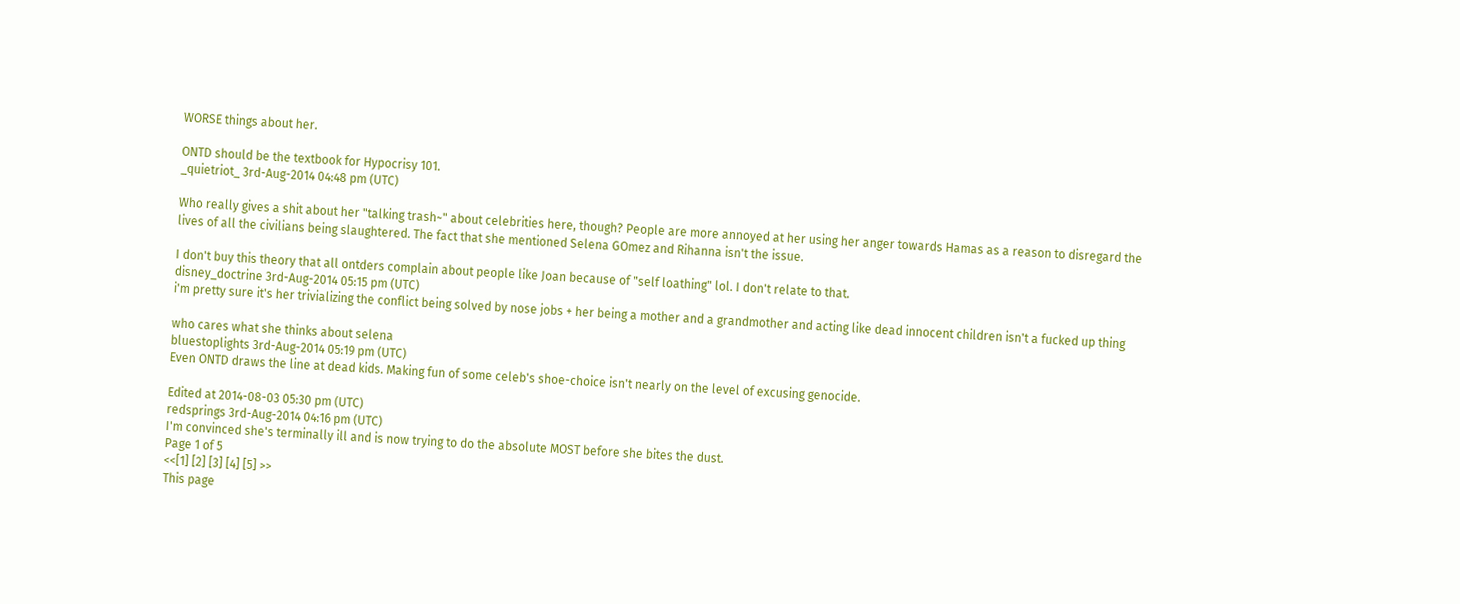WORSE things about her.

ONTD should be the textbook for Hypocrisy 101.
_quietriot_ 3rd-Aug-2014 04:48 pm (UTC)

Who really gives a shit about her "talking trash~" about celebrities here, though? People are more annoyed at her using her anger towards Hamas as a reason to disregard the lives of all the civilians being slaughtered. The fact that she mentioned Selena GOmez and Rihanna isn't the issue.

I don't buy this theory that all ontders complain about people like Joan because of "self loathing" lol. I don't relate to that.
disney_doctrine 3rd-Aug-2014 05:15 pm (UTC)
i'm pretty sure it's her trivializing the conflict being solved by nose jobs + her being a mother and a grandmother and acting like dead innocent children isn't a fucked up thing

who cares what she thinks about selena
bluestoplights 3rd-Aug-2014 05:19 pm (UTC)
Even ONTD draws the line at dead kids. Making fun of some celeb's shoe-choice isn't nearly on the level of excusing genocide.

Edited at 2014-08-03 05:30 pm (UTC)
redsprings 3rd-Aug-2014 04:16 pm (UTC)
I'm convinced she's terminally ill and is now trying to do the absolute MOST before she bites the dust.
Page 1 of 5
<<[1] [2] [3] [4] [5] >>
This page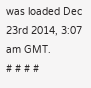was loaded Dec 23rd 2014, 3:07 am GMT.
# # # #